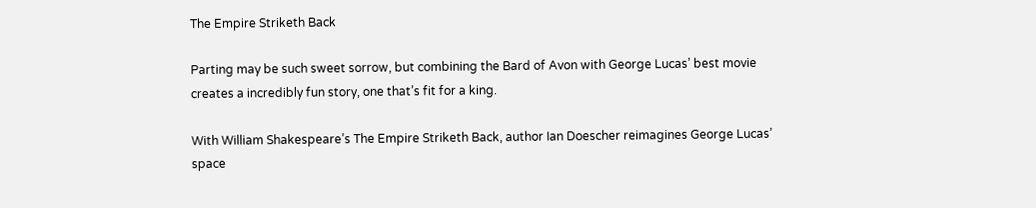The Empire Striketh Back

Parting may be such sweet sorrow, but combining the Bard of Avon with George Lucas’ best movie creates a incredibly fun story, one that’s fit for a king.

With William Shakespeare’s The Empire Striketh Back, author Ian Doescher reimagines George Lucas’ space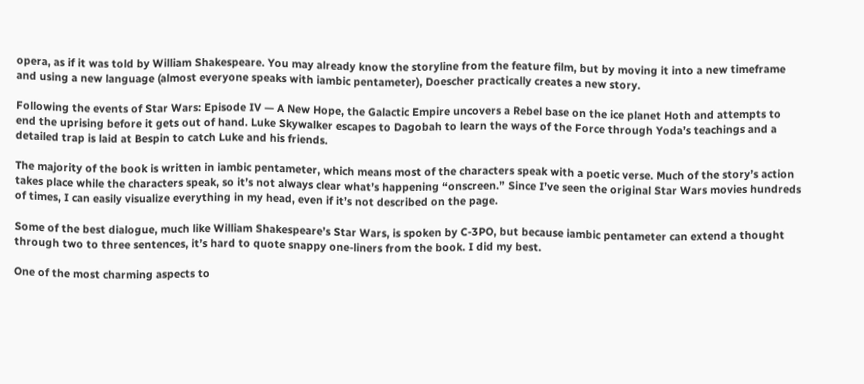opera, as if it was told by William Shakespeare. You may already know the storyline from the feature film, but by moving it into a new timeframe and using a new language (almost everyone speaks with iambic pentameter), Doescher practically creates a new story.

Following the events of Star Wars: Episode IV — A New Hope, the Galactic Empire uncovers a Rebel base on the ice planet Hoth and attempts to end the uprising before it gets out of hand. Luke Skywalker escapes to Dagobah to learn the ways of the Force through Yoda’s teachings and a detailed trap is laid at Bespin to catch Luke and his friends.

The majority of the book is written in iambic pentameter, which means most of the characters speak with a poetic verse. Much of the story’s action takes place while the characters speak, so it’s not always clear what’s happening “onscreen.” Since I’ve seen the original Star Wars movies hundreds of times, I can easily visualize everything in my head, even if it’s not described on the page.

Some of the best dialogue, much like William Shakespeare’s Star Wars, is spoken by C-3PO, but because iambic pentameter can extend a thought through two to three sentences, it’s hard to quote snappy one-liners from the book. I did my best.

One of the most charming aspects to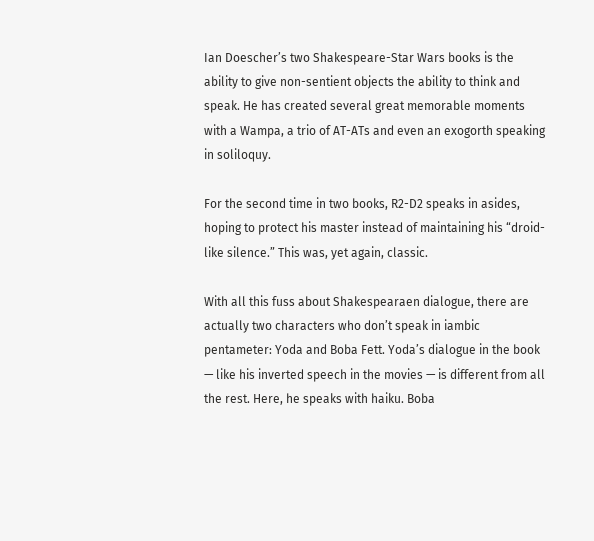Ian Doescher’s two Shakespeare-Star Wars books is the ability to give non-sentient objects the ability to think and speak. He has created several great memorable moments with a Wampa, a trio of AT-ATs and even an exogorth speaking in soliloquy.

For the second time in two books, R2-D2 speaks in asides, hoping to protect his master instead of maintaining his “droid-like silence.” This was, yet again, classic.

With all this fuss about Shakespearaen dialogue, there are actually two characters who don’t speak in iambic pentameter: Yoda and Boba Fett. Yoda’s dialogue in the book — like his inverted speech in the movies — is different from all the rest. Here, he speaks with haiku. Boba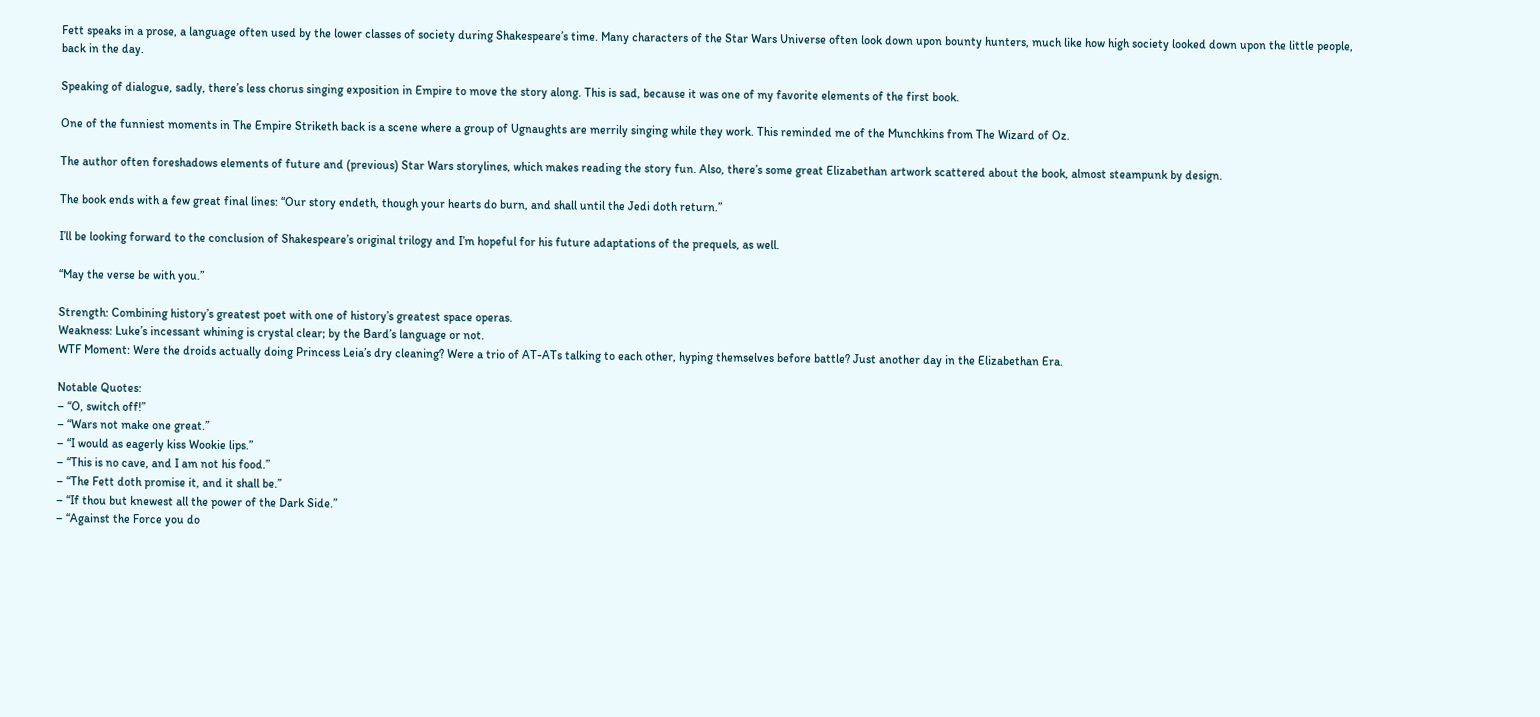Fett speaks in a prose, a language often used by the lower classes of society during Shakespeare’s time. Many characters of the Star Wars Universe often look down upon bounty hunters, much like how high society looked down upon the little people, back in the day.

Speaking of dialogue, sadly, there’s less chorus singing exposition in Empire to move the story along. This is sad, because it was one of my favorite elements of the first book.

One of the funniest moments in The Empire Striketh back is a scene where a group of Ugnaughts are merrily singing while they work. This reminded me of the Munchkins from The Wizard of Oz.

The author often foreshadows elements of future and (previous) Star Wars storylines, which makes reading the story fun. Also, there’s some great Elizabethan artwork scattered about the book, almost steampunk by design.

The book ends with a few great final lines: “Our story endeth, though your hearts do burn, and shall until the Jedi doth return.”

I’ll be looking forward to the conclusion of Shakespeare’s original trilogy and I’m hopeful for his future adaptations of the prequels, as well.

“May the verse be with you.”

Strength: Combining history’s greatest poet with one of history’s greatest space operas.
Weakness: Luke’s incessant whining is crystal clear; by the Bard’s language or not.
WTF Moment: Were the droids actually doing Princess Leia’s dry cleaning? Were a trio of AT-ATs talking to each other, hyping themselves before battle? Just another day in the Elizabethan Era.

Notable Quotes:
– “O, switch off!”
– “Wars not make one great.”
– “I would as eagerly kiss Wookie lips.”
– “This is no cave, and I am not his food.”
– “The Fett doth promise it, and it shall be.”
– “If thou but knewest all the power of the Dark Side.”
– “Against the Force you do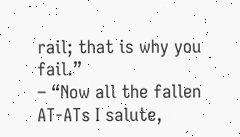rail; that is why you fail.”
– “Now all the fallen AT-ATs I salute,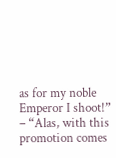as for my noble Emperor I shoot!”
– “Alas, with this promotion comes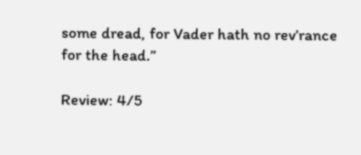some dread, for Vader hath no rev’rance for the head.”

Review: 4/5